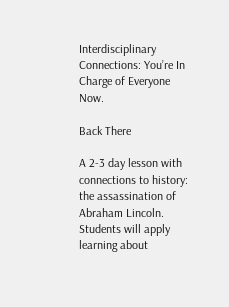Interdisciplinary Connections: You’re In Charge of Everyone Now.

Back There

A 2-3 day lesson with connections to history: the assassination of Abraham Lincoln. Students will apply learning about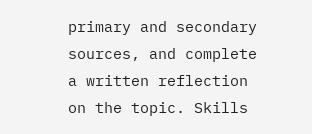primary and secondary sources, and complete a written reflection on the topic. Skills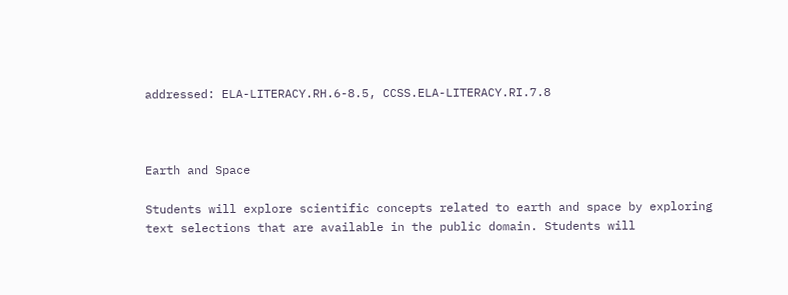addressed: ELA-LITERACY.RH.6-8.5, CCSS.ELA-LITERACY.RI.7.8



Earth and Space

Students will explore scientific concepts related to earth and space by exploring text selections that are available in the public domain. Students will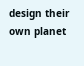design their own planet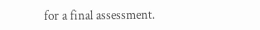for a final assessment.